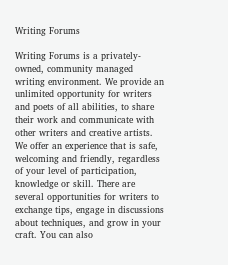Writing Forums

Writing Forums is a privately-owned, community managed writing environment. We provide an unlimited opportunity for writers and poets of all abilities, to share their work and communicate with other writers and creative artists. We offer an experience that is safe, welcoming and friendly, regardless of your level of participation, knowledge or skill. There are several opportunities for writers to exchange tips, engage in discussions about techniques, and grow in your craft. You can also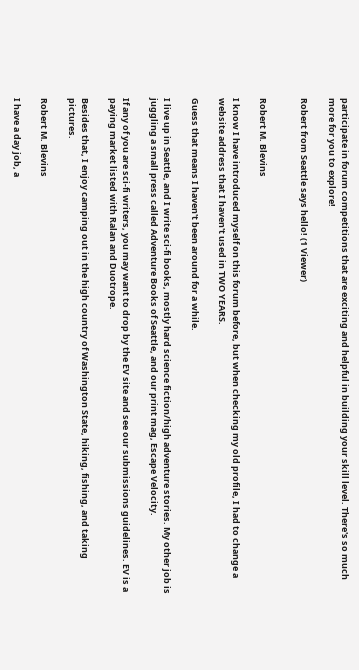participate in forum competitions that are exciting and helpful in building your skill level. There's so much more for you to explore!

Robert from Seattle says hello! (1 Viewer)


Robert M. Blevins

I know I have introduced myself on this forum before, but when checking my old profile, I had to change a website address that I haven't used in TWO YEARS.

Guess that means I haven't been around for a while.

I live up in Seattle, and I write sci-fi books, mostly hard science fiction/high adventure stories. My other job is juggling a small press called Adventure Books of Seattle, and our print mag, Escape Velocity.

If any of you are sci-fi writers, you may want to drop by the EV site and see our submissions guidelines. EV is a paying market listed with Ralan and Duotrope.

Besides that, I enjoy camping out in the high country of Washington State, hiking, fishing, and taking pictures.

Robert M. Blevins

I have a day job, a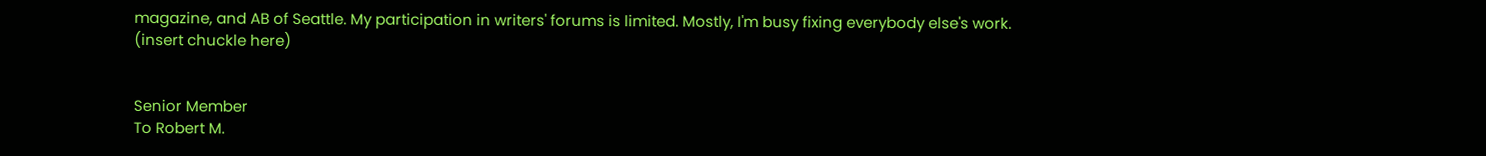magazine, and AB of Seattle. My participation in writers' forums is limited. Mostly, I'm busy fixing everybody else's work. (insert chuckle here)


Senior Member
To Robert M.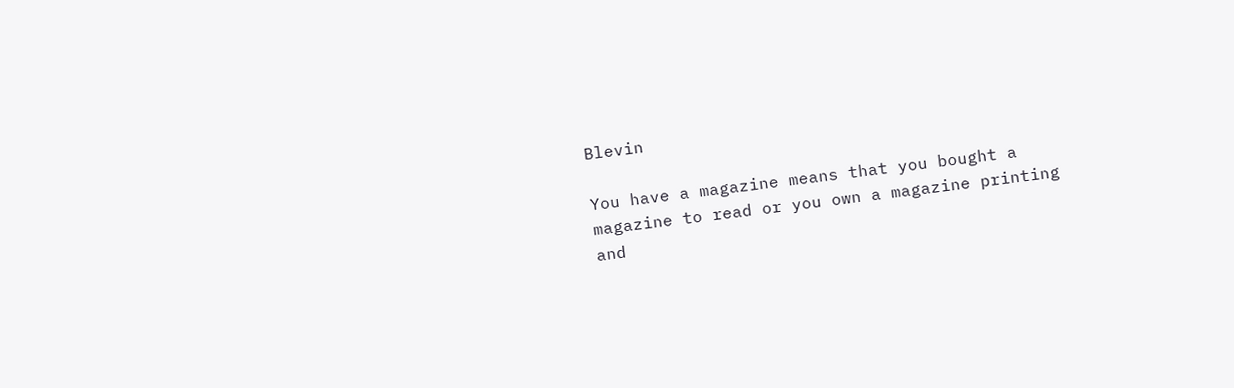Blevin

You have a magazine means that you bought a magazine to read or you own a magazine printing and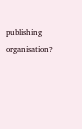publishing organisation?